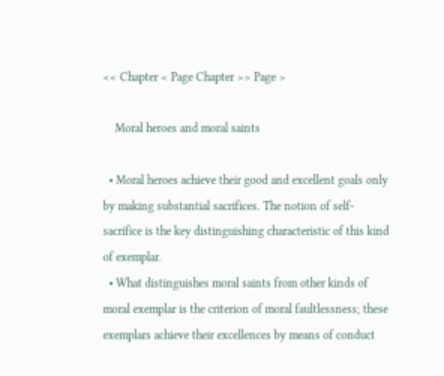<< Chapter < Page Chapter >> Page >

    Moral heroes and moral saints

  • Moral heroes achieve their good and excellent goals only by making substantial sacrifices. The notion of self-sacrifice is the key distinguishing characteristic of this kind of exemplar.
  • What distinguishes moral saints from other kinds of moral exemplar is the criterion of moral faultlessness; these exemplars achieve their excellences by means of conduct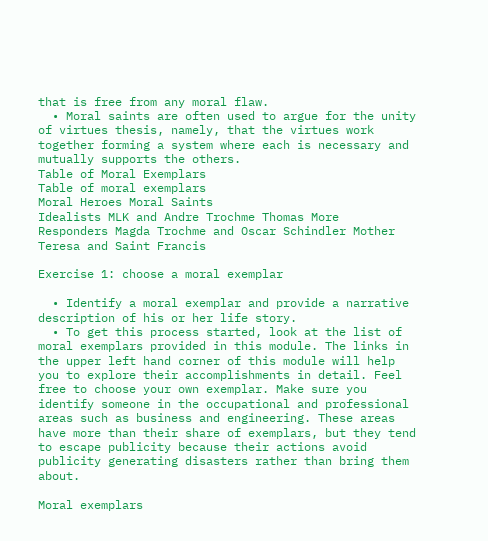that is free from any moral flaw.
  • Moral saints are often used to argue for the unity of virtues thesis, namely, that the virtues work together forming a system where each is necessary and mutually supports the others.
Table of Moral Exemplars
Table of moral exemplars
Moral Heroes Moral Saints
Idealists MLK and Andre Trochme Thomas More
Responders Magda Trochme and Oscar Schindler Mother Teresa and Saint Francis

Exercise 1: choose a moral exemplar

  • Identify a moral exemplar and provide a narrative description of his or her life story.
  • To get this process started, look at the list of moral exemplars provided in this module. The links in the upper left hand corner of this module will help you to explore their accomplishments in detail. Feel free to choose your own exemplar. Make sure you identify someone in the occupational and professional areas such as business and engineering. These areas have more than their share of exemplars, but they tend to escape publicity because their actions avoid publicity generating disasters rather than bring them about.

Moral exemplars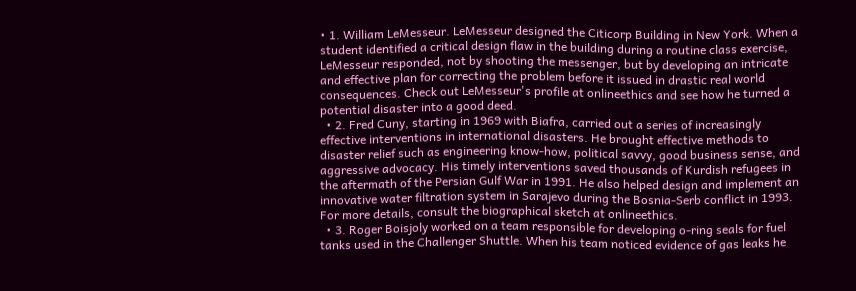• 1. William LeMesseur. LeMesseur designed the Citicorp Building in New York. When a student identified a critical design flaw in the building during a routine class exercise, LeMesseur responded, not by shooting the messenger, but by developing an intricate and effective plan for correcting the problem before it issued in drastic real world consequences. Check out LeMesseur's profile at onlineethics and see how he turned a potential disaster into a good deed.
  • 2. Fred Cuny, starting in 1969 with Biafra, carried out a series of increasingly effective interventions in international disasters. He brought effective methods to disaster relief such as engineering know-how, political savvy, good business sense, and aggressive advocacy. His timely interventions saved thousands of Kurdish refugees in the aftermath of the Persian Gulf War in 1991. He also helped design and implement an innovative water filtration system in Sarajevo during the Bosnia-Serb conflict in 1993. For more details, consult the biographical sketch at onlineethics.
  • 3. Roger Boisjoly worked on a team responsible for developing o-ring seals for fuel tanks used in the Challenger Shuttle. When his team noticed evidence of gas leaks he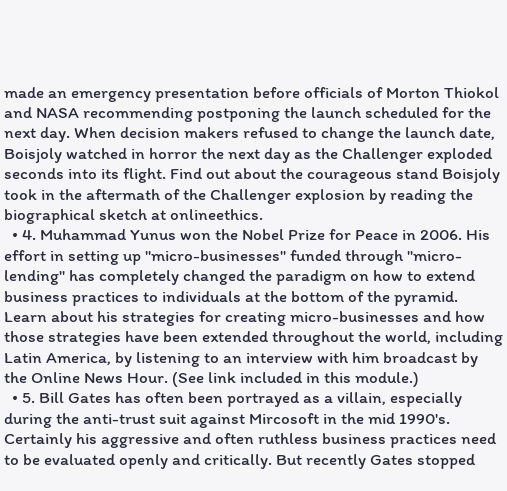made an emergency presentation before officials of Morton Thiokol and NASA recommending postponing the launch scheduled for the next day. When decision makers refused to change the launch date, Boisjoly watched in horror the next day as the Challenger exploded seconds into its flight. Find out about the courageous stand Boisjoly took in the aftermath of the Challenger explosion by reading the biographical sketch at onlineethics.
  • 4. Muhammad Yunus won the Nobel Prize for Peace in 2006. His effort in setting up "micro-businesses" funded through "micro-lending" has completely changed the paradigm on how to extend business practices to individuals at the bottom of the pyramid. Learn about his strategies for creating micro-businesses and how those strategies have been extended throughout the world, including Latin America, by listening to an interview with him broadcast by the Online News Hour. (See link included in this module.)
  • 5. Bill Gates has often been portrayed as a villain, especially during the anti-trust suit against Mircosoft in the mid 1990's. Certainly his aggressive and often ruthless business practices need to be evaluated openly and critically. But recently Gates stopped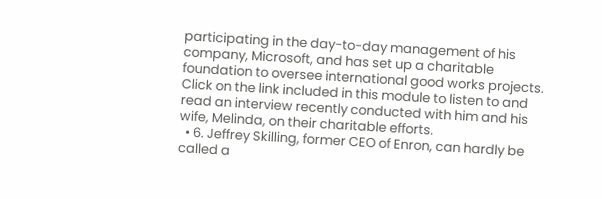participating in the day-to-day management of his company, Microsoft, and has set up a charitable foundation to oversee international good works projects. Click on the link included in this module to listen to and read an interview recently conducted with him and his wife, Melinda, on their charitable efforts.
  • 6. Jeffrey Skilling, former CEO of Enron, can hardly be called a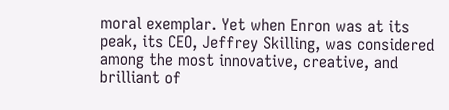moral exemplar. Yet when Enron was at its peak, its CEO, Jeffrey Skilling, was considered among the most innovative, creative, and brilliant of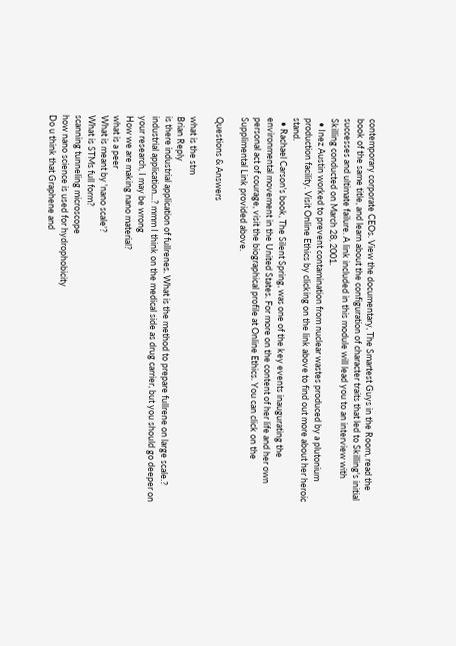contemporary corporate CEOs. View the documentary, The Smartest Guys in the Room, read the book of the same title, and learn about the configuration of character traits that led to Skilling's initial successes and ultimate failure. A link included in this module will lead you to an interview with Skilling conducted on March 28, 2001.
  • Inez Austin worked to prevent contamination from nuclear wastes produced by a plutonium production facility. Visit Online Ethics by clicking on the link above to find out more about her heroic stand.
  • Rachael Carson's book, The Silent Spring, was one of the key events inaugurating the environmental movement in the United States. For more on the content of her life and her own personal act of courage, visit the biographical profile at Online Ethics. You can click on the Supplimental Link provided above.

Questions & Answers

what is the stm
Brian Reply
is there industrial application of fullrenes. What is the method to prepare fullrene on large scale.?
industrial application...? mmm I think on the medical side as drug carrier, but you should go deeper on your research, I may be wrong
How we are making nano material?
what is a peer
What is meant by 'nano scale'?
What is STMs full form?
scanning tunneling microscope
how nano science is used for hydrophobicity
Do u think that Graphene and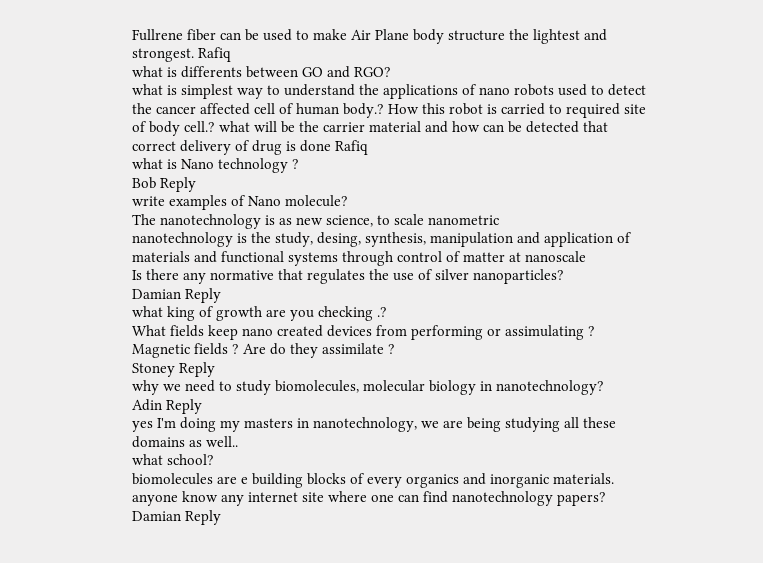Fullrene fiber can be used to make Air Plane body structure the lightest and strongest. Rafiq
what is differents between GO and RGO?
what is simplest way to understand the applications of nano robots used to detect the cancer affected cell of human body.? How this robot is carried to required site of body cell.? what will be the carrier material and how can be detected that correct delivery of drug is done Rafiq
what is Nano technology ?
Bob Reply
write examples of Nano molecule?
The nanotechnology is as new science, to scale nanometric
nanotechnology is the study, desing, synthesis, manipulation and application of materials and functional systems through control of matter at nanoscale
Is there any normative that regulates the use of silver nanoparticles?
Damian Reply
what king of growth are you checking .?
What fields keep nano created devices from performing or assimulating ? Magnetic fields ? Are do they assimilate ?
Stoney Reply
why we need to study biomolecules, molecular biology in nanotechnology?
Adin Reply
yes I'm doing my masters in nanotechnology, we are being studying all these domains as well..
what school?
biomolecules are e building blocks of every organics and inorganic materials.
anyone know any internet site where one can find nanotechnology papers?
Damian Reply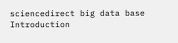sciencedirect big data base
Introduction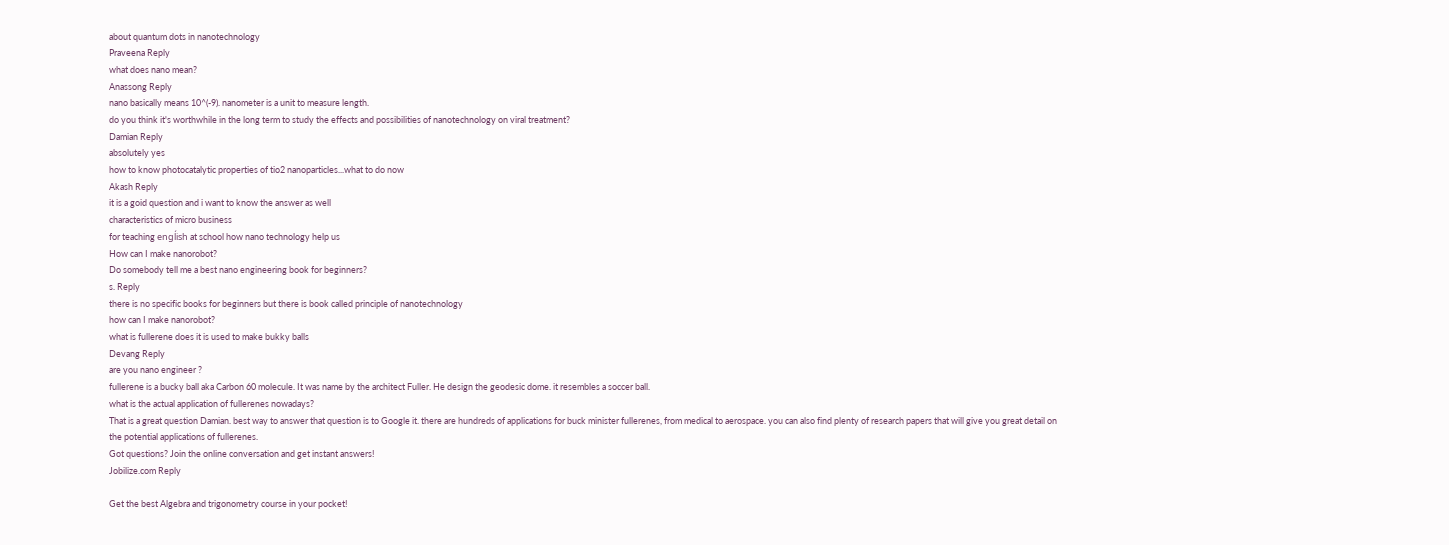about quantum dots in nanotechnology
Praveena Reply
what does nano mean?
Anassong Reply
nano basically means 10^(-9). nanometer is a unit to measure length.
do you think it's worthwhile in the long term to study the effects and possibilities of nanotechnology on viral treatment?
Damian Reply
absolutely yes
how to know photocatalytic properties of tio2 nanoparticles...what to do now
Akash Reply
it is a goid question and i want to know the answer as well
characteristics of micro business
for teaching engĺish at school how nano technology help us
How can I make nanorobot?
Do somebody tell me a best nano engineering book for beginners?
s. Reply
there is no specific books for beginners but there is book called principle of nanotechnology
how can I make nanorobot?
what is fullerene does it is used to make bukky balls
Devang Reply
are you nano engineer ?
fullerene is a bucky ball aka Carbon 60 molecule. It was name by the architect Fuller. He design the geodesic dome. it resembles a soccer ball.
what is the actual application of fullerenes nowadays?
That is a great question Damian. best way to answer that question is to Google it. there are hundreds of applications for buck minister fullerenes, from medical to aerospace. you can also find plenty of research papers that will give you great detail on the potential applications of fullerenes.
Got questions? Join the online conversation and get instant answers!
Jobilize.com Reply

Get the best Algebra and trigonometry course in your pocket!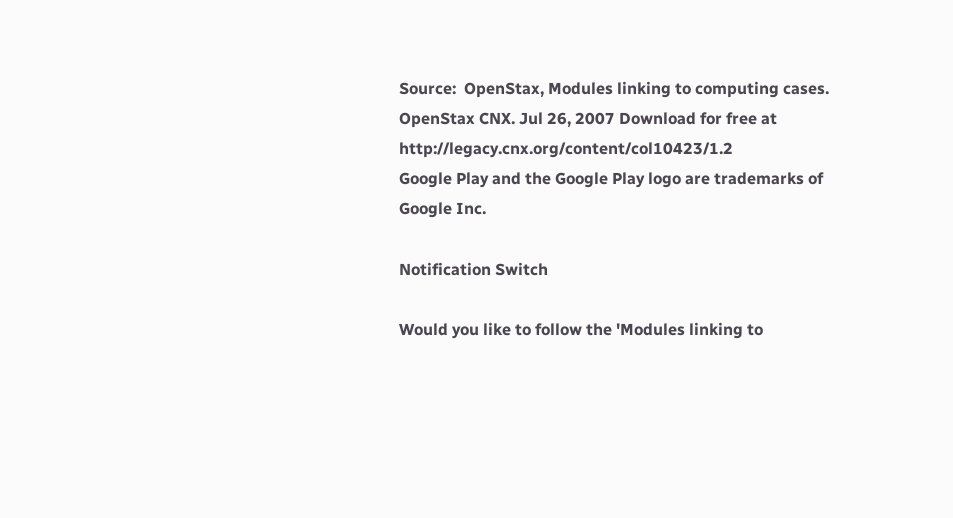Source:  OpenStax, Modules linking to computing cases. OpenStax CNX. Jul 26, 2007 Download for free at http://legacy.cnx.org/content/col10423/1.2
Google Play and the Google Play logo are trademarks of Google Inc.

Notification Switch

Would you like to follow the 'Modules linking to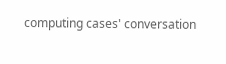computing cases' conversation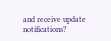and receive update notifications?